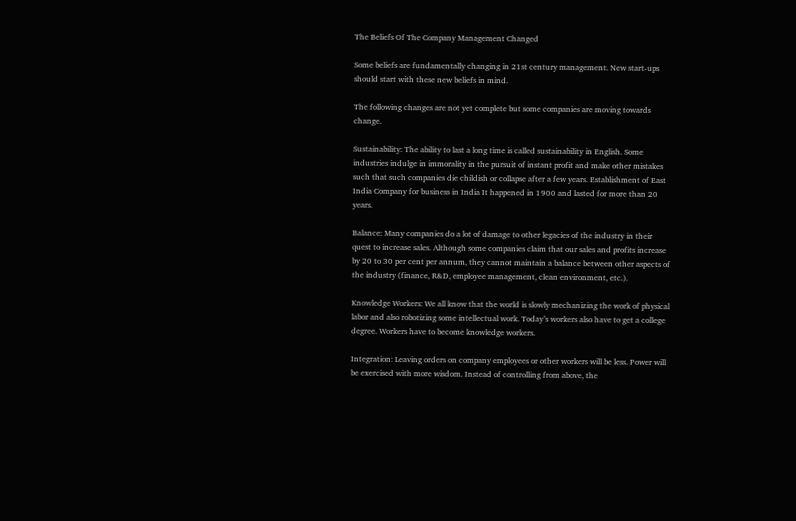The Beliefs Of The Company Management Changed

Some beliefs are fundamentally changing in 21st century management. New start-ups should start with these new beliefs in mind.

The following changes are not yet complete but some companies are moving towards change.

Sustainability: The ability to last a long time is called sustainability in English. Some industries indulge in immorality in the pursuit of instant profit and make other mistakes such that such companies die childish or collapse after a few years. Establishment of East India Company for business in India It happened in 1900 and lasted for more than 20 years.

Balance: Many companies do a lot of damage to other legacies of the industry in their quest to increase sales. Although some companies claim that our sales and profits increase by 20 to 30 per cent per annum, they cannot maintain a balance between other aspects of the industry (finance, R&D, employee management, clean environment, etc.).

Knowledge Workers: We all know that the world is slowly mechanizing the work of physical labor and also robotizing some intellectual work. Today’s workers also have to get a college degree. Workers have to become knowledge workers.

Integration: Leaving orders on company employees or other workers will be less. Power will be exercised with more wisdom. Instead of controlling from above, the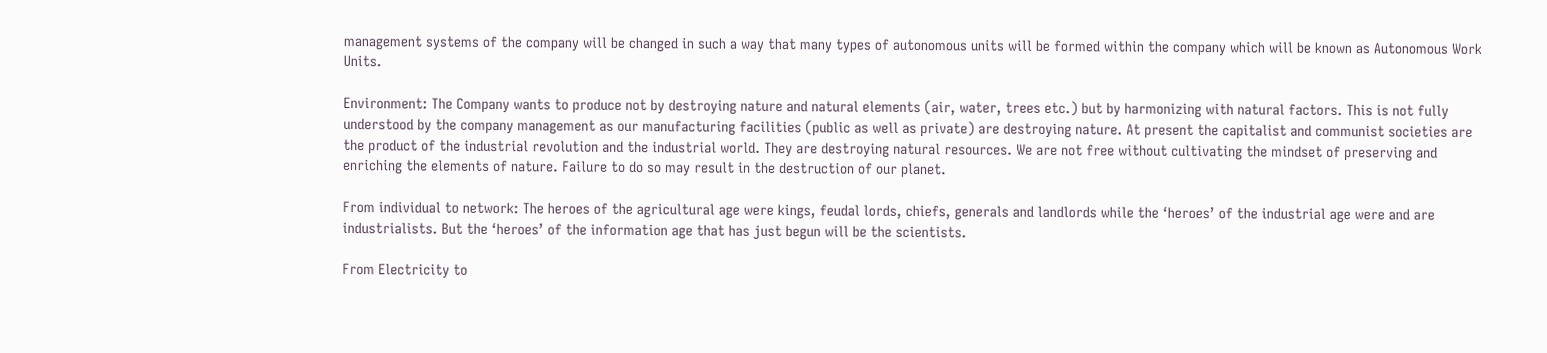management systems of the company will be changed in such a way that many types of autonomous units will be formed within the company which will be known as Autonomous Work Units.

Environment: The Company wants to produce not by destroying nature and natural elements (air, water, trees etc.) but by harmonizing with natural factors. This is not fully understood by the company management as our manufacturing facilities (public as well as private) are destroying nature. At present the capitalist and communist societies are the product of the industrial revolution and the industrial world. They are destroying natural resources. We are not free without cultivating the mindset of preserving and enriching the elements of nature. Failure to do so may result in the destruction of our planet.

From individual to network: The heroes of the agricultural age were kings, feudal lords, chiefs, generals and landlords while the ‘heroes’ of the industrial age were and are industrialists. But the ‘heroes’ of the information age that has just begun will be the scientists.

From Electricity to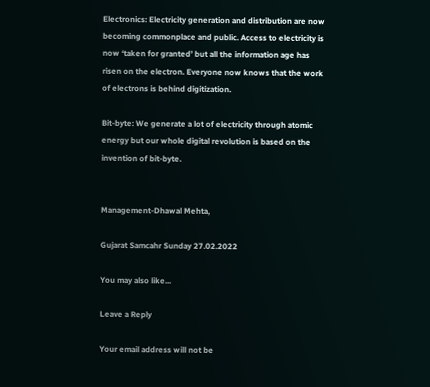Electronics: Electricity generation and distribution are now becoming commonplace and public. Access to electricity is now ‘taken for granted’ but all the information age has risen on the electron. Everyone now knows that the work of electrons is behind digitization.

Bit-byte: We generate a lot of electricity through atomic energy but our whole digital revolution is based on the invention of bit-byte.


Management-Dhawal Mehta,

Gujarat Samcahr Sunday 27.02.2022

You may also like...

Leave a Reply

Your email address will not be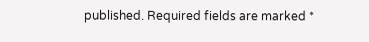published. Required fields are marked *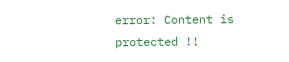error: Content is protected !!